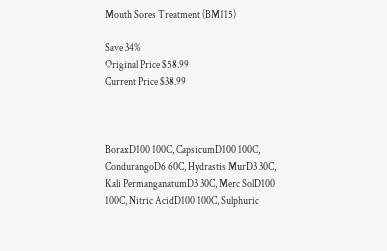Mouth Sores Treatment (BM115)

Save 34%
Original Price $58.99
Current Price $38.99



BoraxD100 100C, CapsicumD100 100C, CondurangoD6 60C, Hydrastis MurD3 30C, Kali PermanganatumD3 30C, Merc SolD100 100C, Nitric AcidD100 100C, Sulphuric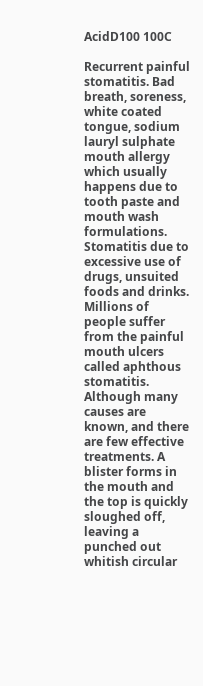AcidD100 100C

Recurrent painful stomatitis. Bad breath, soreness, white coated tongue, sodium lauryl sulphate mouth allergy which usually happens due to tooth paste and mouth wash formulations. Stomatitis due to excessive use of drugs, unsuited foods and drinks. Millions of people suffer from the painful mouth ulcers called aphthous stomatitis. Although many causes are known, and there are few effective treatments. A blister forms in the mouth and the top is quickly sloughed off, leaving a punched out whitish circular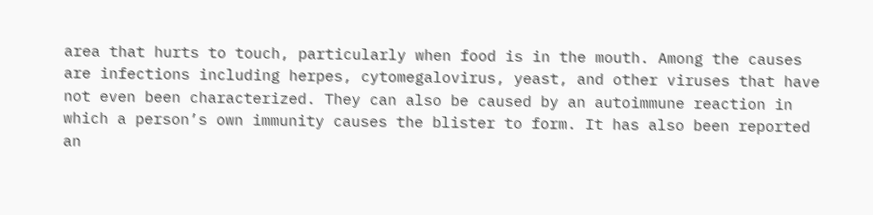area that hurts to touch, particularly when food is in the mouth. Among the causes are infections including herpes, cytomegalovirus, yeast, and other viruses that have not even been characterized. They can also be caused by an autoimmune reaction in which a person’s own immunity causes the blister to form. It has also been reported an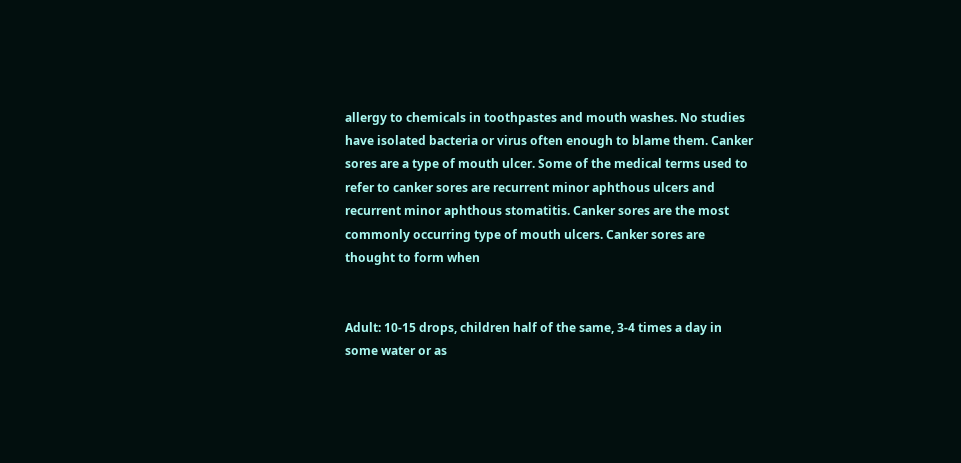allergy to chemicals in toothpastes and mouth washes. No studies have isolated bacteria or virus often enough to blame them. Canker sores are a type of mouth ulcer. Some of the medical terms used to refer to canker sores are recurrent minor aphthous ulcers and recurrent minor aphthous stomatitis. Canker sores are the most commonly occurring type of mouth ulcers. Canker sores are thought to form when


Adult: 10-15 drops, children half of the same, 3-4 times a day in some water or as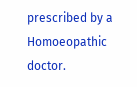prescribed by a Homoeopathic doctor.